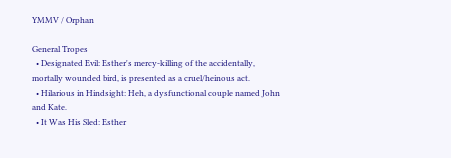YMMV / Orphan

General Tropes
  • Designated Evil: Esther's mercy-killing of the accidentally, mortally wounded bird, is presented as a cruel/heinous act.
  • Hilarious in Hindsight: Heh, a dysfunctional couple named John and Kate.
  • It Was His Sled: Esther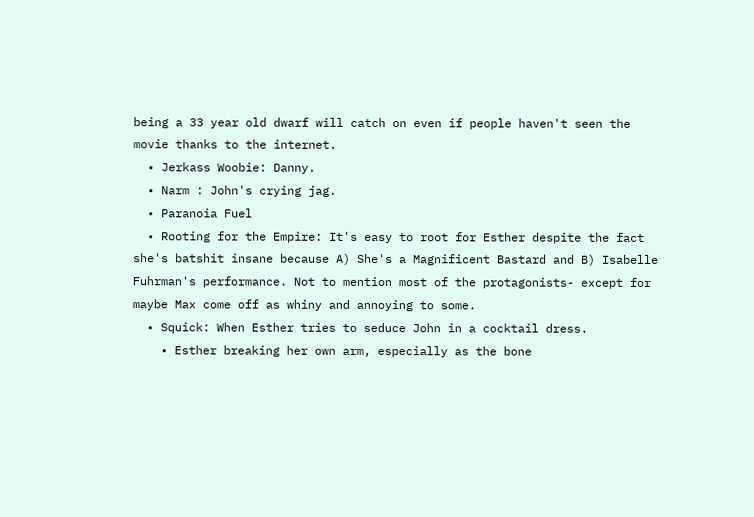being a 33 year old dwarf will catch on even if people haven't seen the movie thanks to the internet.
  • Jerkass Woobie: Danny.
  • Narm : John's crying jag.
  • Paranoia Fuel
  • Rooting for the Empire: It's easy to root for Esther despite the fact she's batshit insane because A) She's a Magnificent Bastard and B) Isabelle Fuhrman's performance. Not to mention most of the protagonists- except for maybe Max come off as whiny and annoying to some.
  • Squick: When Esther tries to seduce John in a cocktail dress.
    • Esther breaking her own arm, especially as the bone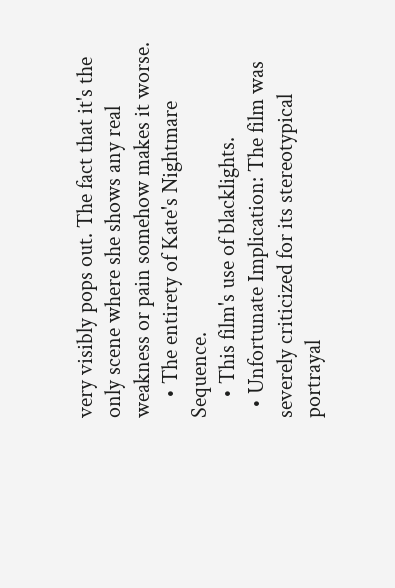very visibly pops out. The fact that it's the only scene where she shows any real weakness or pain somehow makes it worse.
    • The entirety of Kate's Nightmare Sequence.
    • This film's use of blacklights.
  • Unfortunate Implication: The film was severely criticized for its stereotypical portrayal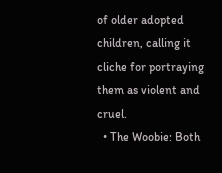of older adopted children, calling it cliche for portraying them as violent and cruel.
  • The Woobie: Both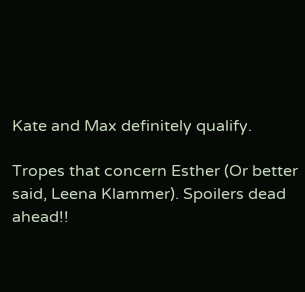Kate and Max definitely qualify.

Tropes that concern Esther (Or better said, Leena Klammer). Spoilers dead ahead!!